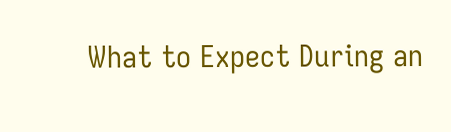What to Expect During an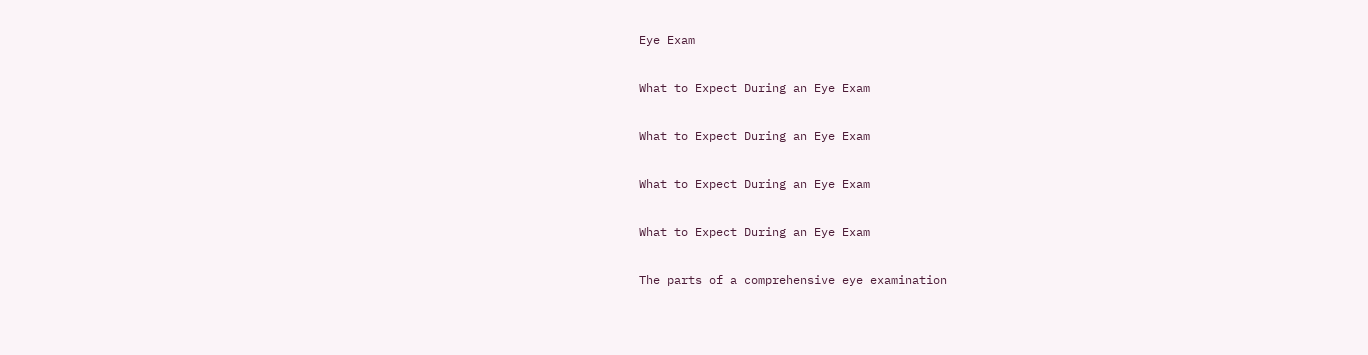Eye Exam

What to Expect During an Eye Exam

What to Expect During an Eye Exam

What to Expect During an Eye Exam

What to Expect During an Eye Exam

The parts of a comprehensive eye examination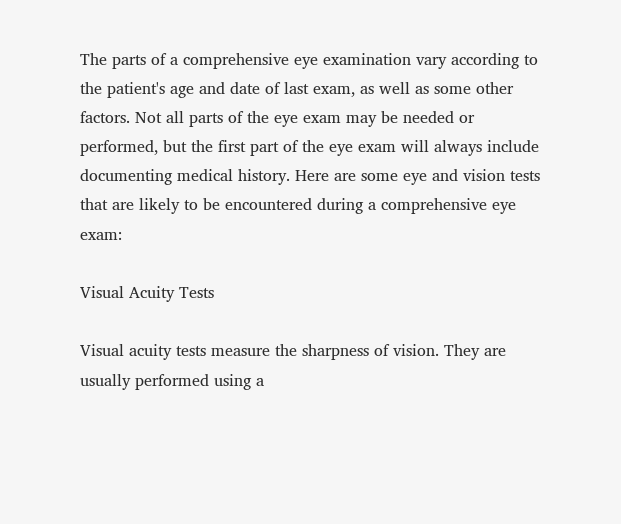The parts of a comprehensive eye examination vary according to the patient's age and date of last exam, as well as some other factors. Not all parts of the eye exam may be needed or performed, but the first part of the eye exam will always include documenting medical history. Here are some eye and vision tests that are likely to be encountered during a comprehensive eye exam:

Visual Acuity Tests

Visual acuity tests measure the sharpness of vision. They are usually performed using a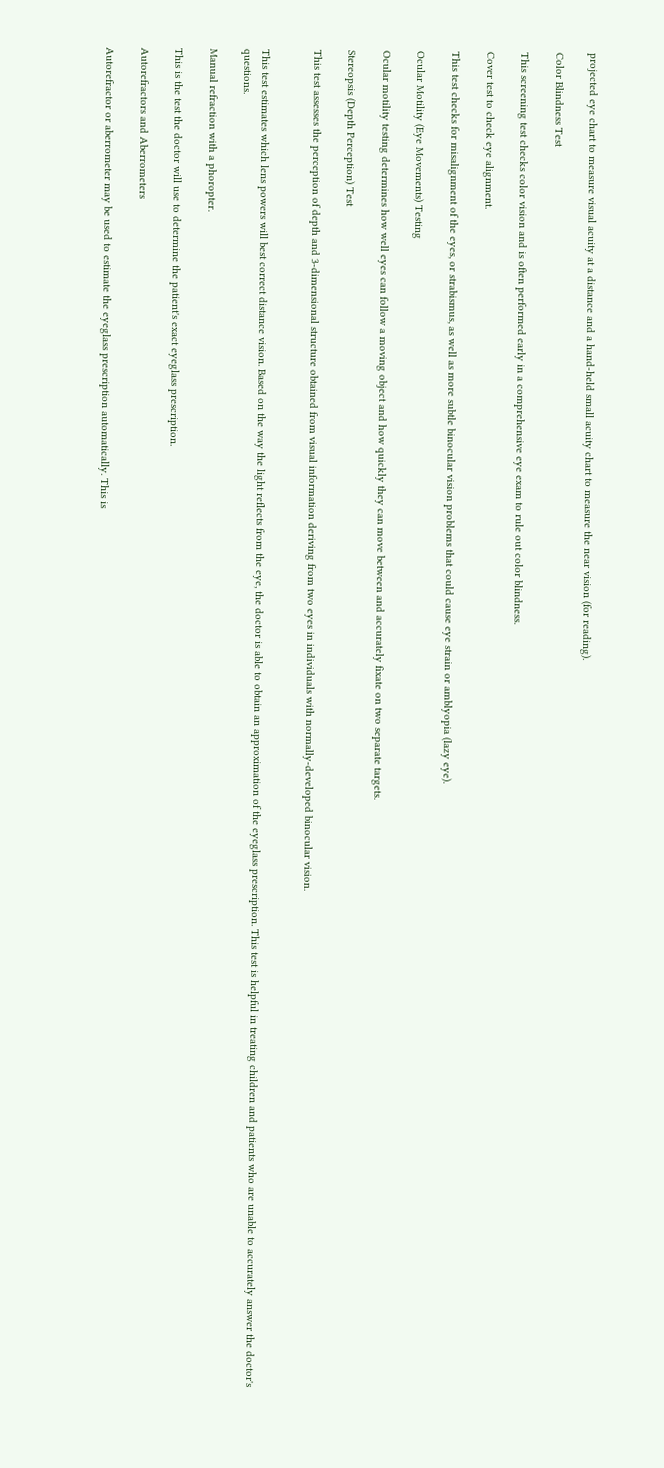projected eye chart to measure visual acuity at a distance and a hand-held small acuity chart to measure the near vision (for reading).

Color Blindness Test

This screening test checks color vision and is often performed early in a comprehensive eye exam to rule out color blindness.

Cover test to check eye alignment.

This test checks for misalignment of the eyes, or strabismus, as well as more subtle binocular vision problems that could cause eye strain or amblyopia (lazy eye).

Ocular Motility (Eye Movements) Testing

Ocular motility testing determines how well eyes can follow a moving object and how quickly they can move between and accurately fixate on two separate targets.

Stereopsis (Depth Perception) Test

This test assesses the perception of depth and 3-dimensional structure obtained from visual information deriving from two eyes in individuals with normally-developed binocular vision.


This test estimates which lens powers will best correct distance vision. Based on the way the light reflects from the eye, the doctor is able to obtain an approximation of the eyeglass prescription. This test is helpful in treating children and patients who are unable to accurately answer the doctor's questions.

Manual refraction with a phoropter.

This is the test the doctor will use to determine the patient's exact eyeglass prescription.

Autorefractors and Aberrometers

Autorefractor or aberrometer may be used to estimate the eyeglass prescription automatically. This is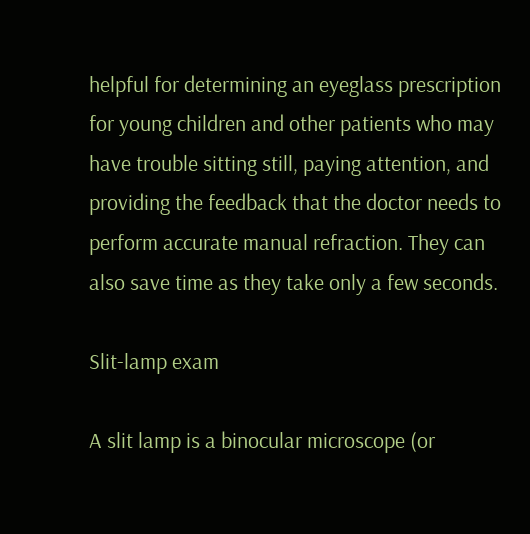helpful for determining an eyeglass prescription for young children and other patients who may have trouble sitting still, paying attention, and providing the feedback that the doctor needs to perform accurate manual refraction. They can also save time as they take only a few seconds.

Slit-lamp exam

A slit lamp is a binocular microscope (or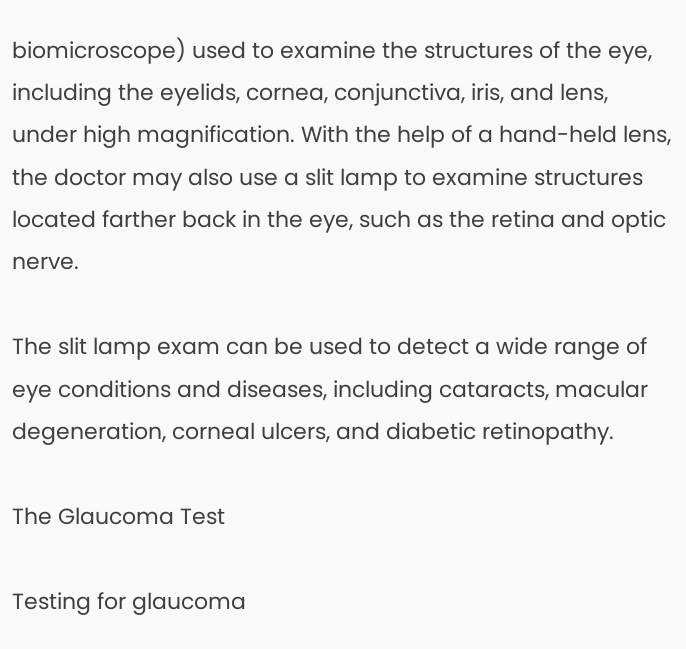biomicroscope) used to examine the structures of the eye, including the eyelids, cornea, conjunctiva, iris, and lens, under high magnification. With the help of a hand-held lens, the doctor may also use a slit lamp to examine structures located farther back in the eye, such as the retina and optic nerve.

The slit lamp exam can be used to detect a wide range of eye conditions and diseases, including cataracts, macular degeneration, corneal ulcers, and diabetic retinopathy.

The Glaucoma Test

Testing for glaucoma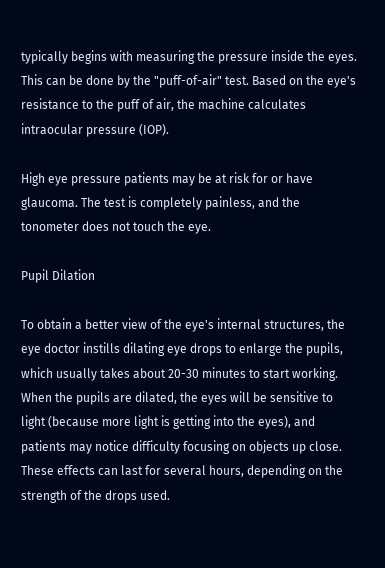typically begins with measuring the pressure inside the eyes. This can be done by the "puff-of-air" test. Based on the eye's resistance to the puff of air, the machine calculates intraocular pressure (IOP).

High eye pressure patients may be at risk for or have glaucoma. The test is completely painless, and the tonometer does not touch the eye.

Pupil Dilation

To obtain a better view of the eye's internal structures, the eye doctor instills dilating eye drops to enlarge the pupils, which usually takes about 20-30 minutes to start working. When the pupils are dilated, the eyes will be sensitive to light (because more light is getting into the eyes), and patients may notice difficulty focusing on objects up close. These effects can last for several hours, depending on the strength of the drops used.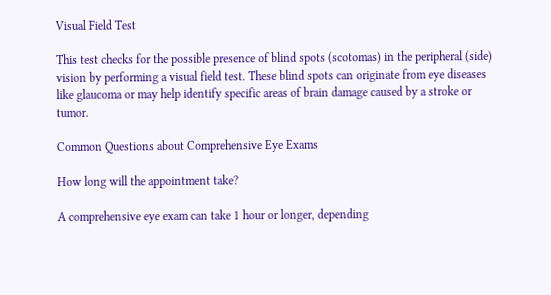Visual Field Test

This test checks for the possible presence of blind spots (scotomas) in the peripheral (side) vision by performing a visual field test. These blind spots can originate from eye diseases like glaucoma or may help identify specific areas of brain damage caused by a stroke or tumor.

Common Questions about Comprehensive Eye Exams

How long will the appointment take?

A comprehensive eye exam can take 1 hour or longer, depending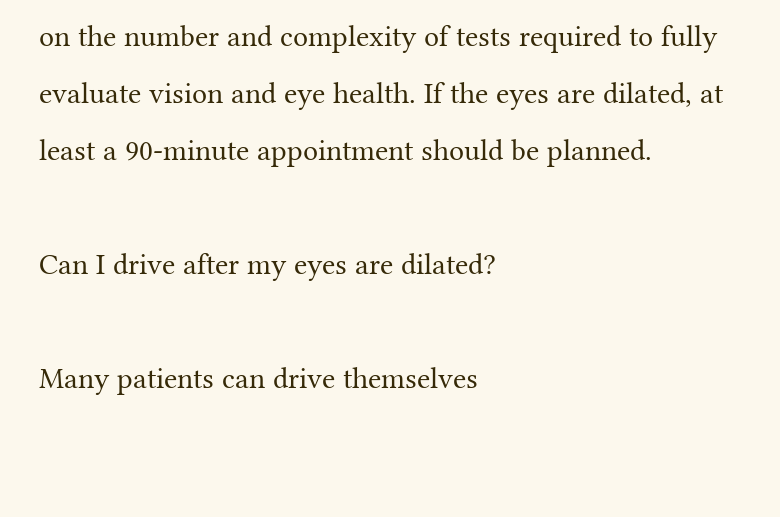on the number and complexity of tests required to fully evaluate vision and eye health. If the eyes are dilated, at least a 90-minute appointment should be planned.

Can I drive after my eyes are dilated?

Many patients can drive themselves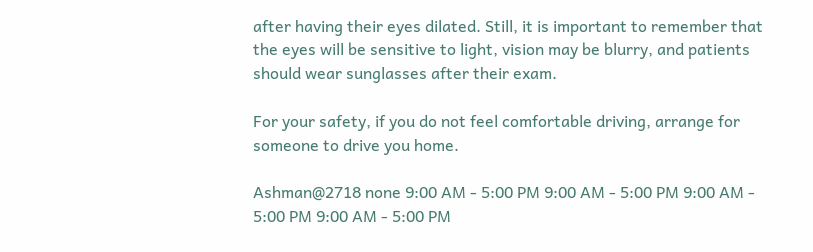after having their eyes dilated. Still, it is important to remember that the eyes will be sensitive to light, vision may be blurry, and patients should wear sunglasses after their exam.

For your safety, if you do not feel comfortable driving, arrange for someone to drive you home.

Ashman@2718 none 9:00 AM - 5:00 PM 9:00 AM - 5:00 PM 9:00 AM - 5:00 PM 9:00 AM - 5:00 PM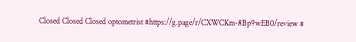Closed Closed Closed optometrist #https://g.page/r/CXWCKm-8Bp9wEB0/review #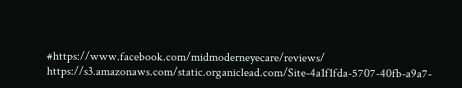#https://www.facebook.com/midmoderneyecare/reviews/ https://s3.amazonaws.com/static.organiclead.com/Site-4a1f1fda-5707-40fb-a9a7-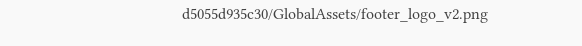d5055d935c30/GlobalAssets/footer_logo_v2.png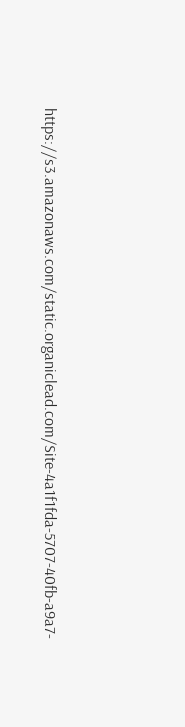https://s3.amazonaws.com/static.organiclead.com/Site-4a1f1fda-5707-40fb-a9a7-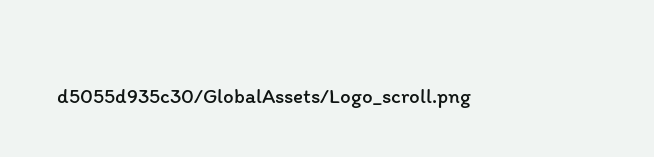d5055d935c30/GlobalAssets/Logo_scroll.png